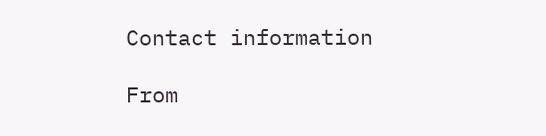Contact information

From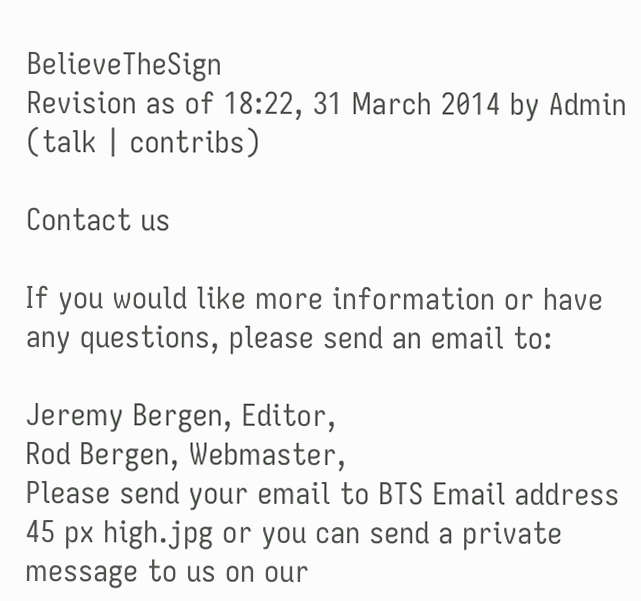BelieveTheSign
Revision as of 18:22, 31 March 2014 by Admin (talk | contribs)

Contact us

If you would like more information or have any questions, please send an email to:

Jeremy Bergen, Editor,
Rod Bergen, Webmaster,
Please send your email to BTS Email address 45 px high.jpg or you can send a private message to us on our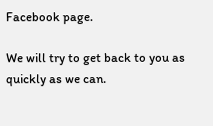Facebook page.

We will try to get back to you as quickly as we can.